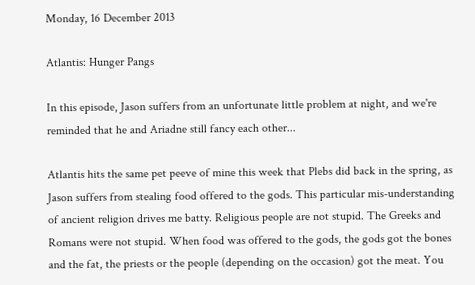Monday, 16 December 2013

Atlantis: Hunger Pangs

In this episode, Jason suffers from an unfortunate little problem at night, and we're reminded that he and Ariadne still fancy each other...

Atlantis hits the same pet peeve of mine this week that Plebs did back in the spring, as Jason suffers from stealing food offered to the gods. This particular mis-understanding of ancient religion drives me batty. Religious people are not stupid. The Greeks and Romans were not stupid. When food was offered to the gods, the gods got the bones and the fat, the priests or the people (depending on the occasion) got the meat. You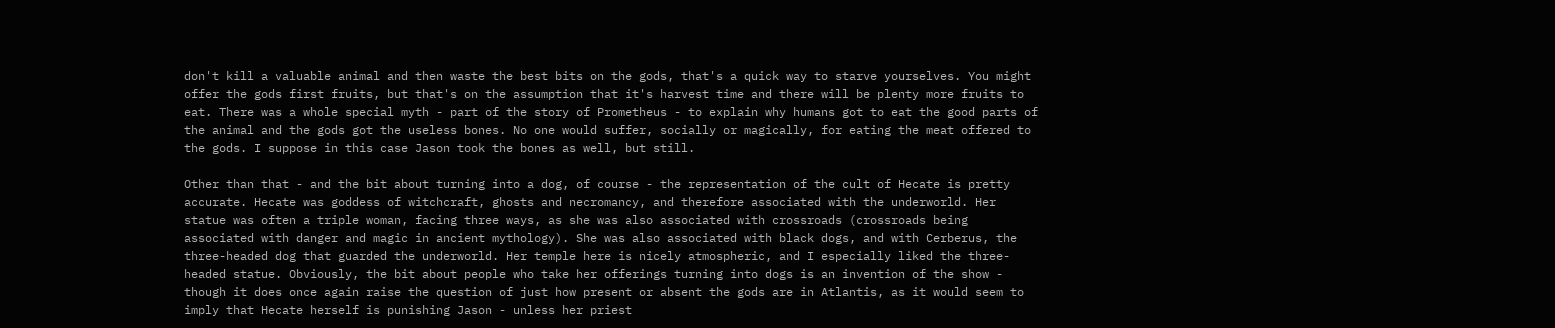don't kill a valuable animal and then waste the best bits on the gods, that's a quick way to starve yourselves. You might offer the gods first fruits, but that's on the assumption that it's harvest time and there will be plenty more fruits to eat. There was a whole special myth - part of the story of Prometheus - to explain why humans got to eat the good parts of the animal and the gods got the useless bones. No one would suffer, socially or magically, for eating the meat offered to the gods. I suppose in this case Jason took the bones as well, but still.

Other than that - and the bit about turning into a dog, of course - the representation of the cult of Hecate is pretty accurate. Hecate was goddess of witchcraft, ghosts and necromancy, and therefore associated with the underworld. Her statue was often a triple woman, facing three ways, as she was also associated with crossroads (crossroads being associated with danger and magic in ancient mythology). She was also associated with black dogs, and with Cerberus, the three-headed dog that guarded the underworld. Her temple here is nicely atmospheric, and I especially liked the three-headed statue. Obviously, the bit about people who take her offerings turning into dogs is an invention of the show - though it does once again raise the question of just how present or absent the gods are in Atlantis, as it would seem to imply that Hecate herself is punishing Jason - unless her priest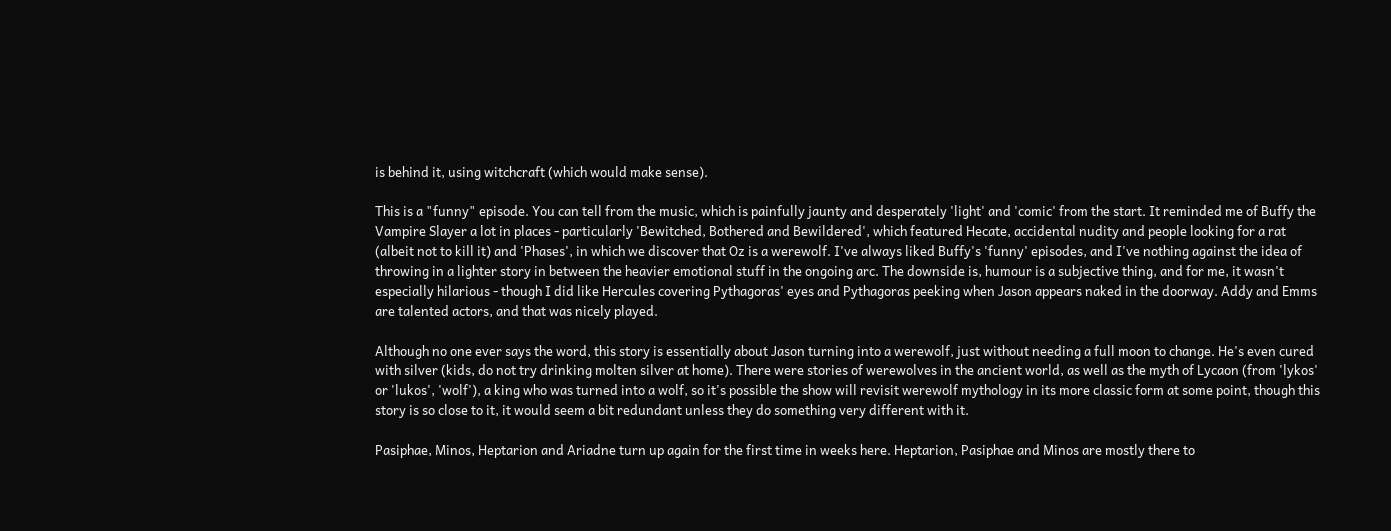is behind it, using witchcraft (which would make sense).

This is a "funny" episode. You can tell from the music, which is painfully jaunty and desperately 'light' and 'comic' from the start. It reminded me of Buffy the Vampire Slayer a lot in places - particularly 'Bewitched, Bothered and Bewildered', which featured Hecate, accidental nudity and people looking for a rat (albeit not to kill it) and 'Phases', in which we discover that Oz is a werewolf. I've always liked Buffy's 'funny' episodes, and I've nothing against the idea of throwing in a lighter story in between the heavier emotional stuff in the ongoing arc. The downside is, humour is a subjective thing, and for me, it wasn't especially hilarious - though I did like Hercules covering Pythagoras' eyes and Pythagoras peeking when Jason appears naked in the doorway. Addy and Emms are talented actors, and that was nicely played.

Although no one ever says the word, this story is essentially about Jason turning into a werewolf, just without needing a full moon to change. He's even cured with silver (kids, do not try drinking molten silver at home). There were stories of werewolves in the ancient world, as well as the myth of Lycaon (from 'lykos' or 'lukos', 'wolf'), a king who was turned into a wolf, so it's possible the show will revisit werewolf mythology in its more classic form at some point, though this story is so close to it, it would seem a bit redundant unless they do something very different with it.

Pasiphae, Minos, Heptarion and Ariadne turn up again for the first time in weeks here. Heptarion, Pasiphae and Minos are mostly there to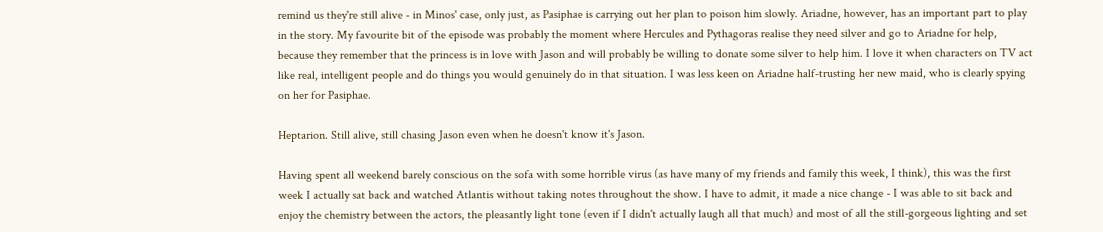remind us they're still alive - in Minos' case, only just, as Pasiphae is carrying out her plan to poison him slowly. Ariadne, however, has an important part to play in the story. My favourite bit of the episode was probably the moment where Hercules and Pythagoras realise they need silver and go to Ariadne for help, because they remember that the princess is in love with Jason and will probably be willing to donate some silver to help him. I love it when characters on TV act like real, intelligent people and do things you would genuinely do in that situation. I was less keen on Ariadne half-trusting her new maid, who is clearly spying on her for Pasiphae.

Heptarion. Still alive, still chasing Jason even when he doesn't know it's Jason.

Having spent all weekend barely conscious on the sofa with some horrible virus (as have many of my friends and family this week, I think), this was the first week I actually sat back and watched Atlantis without taking notes throughout the show. I have to admit, it made a nice change - I was able to sit back and enjoy the chemistry between the actors, the pleasantly light tone (even if I didn't actually laugh all that much) and most of all the still-gorgeous lighting and set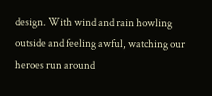design. With wind and rain howling outside and feeling awful, watching our heroes run around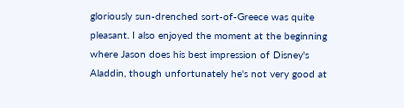gloriously sun-drenched sort-of-Greece was quite pleasant. I also enjoyed the moment at the beginning where Jason does his best impression of Disney's Aladdin, though unfortunately he's not very good at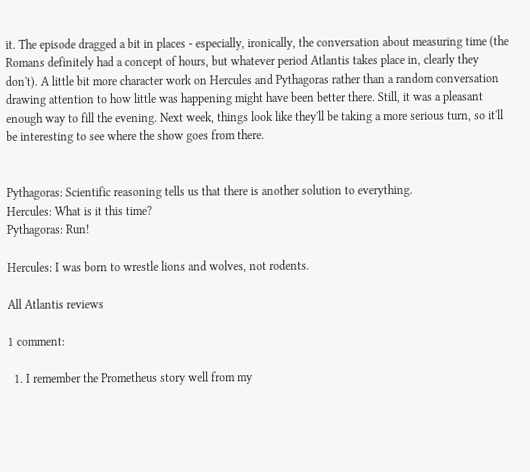it. The episode dragged a bit in places - especially, ironically, the conversation about measuring time (the Romans definitely had a concept of hours, but whatever period Atlantis takes place in, clearly they don't). A little bit more character work on Hercules and Pythagoras rather than a random conversation drawing attention to how little was happening might have been better there. Still, it was a pleasant enough way to fill the evening. Next week, things look like they'll be taking a more serious turn, so it'll be interesting to see where the show goes from there.


Pythagoras: Scientific reasoning tells us that there is another solution to everything.
Hercules: What is it this time?
Pythagoras: Run!

Hercules: I was born to wrestle lions and wolves, not rodents.

All Atlantis reviews

1 comment:

  1. I remember the Prometheus story well from my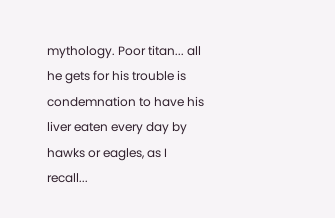mythology. Poor titan... all he gets for his trouble is condemnation to have his liver eaten every day by hawks or eagles, as I recall...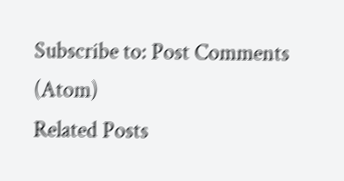Subscribe to: Post Comments (Atom)
Related Posts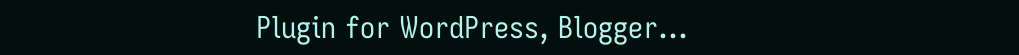Plugin for WordPress, Blogger...